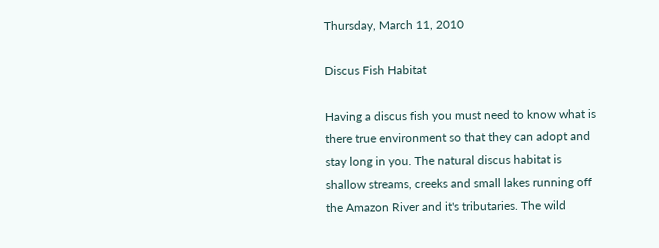Thursday, March 11, 2010

Discus Fish Habitat

Having a discus fish you must need to know what is there true environment so that they can adopt and stay long in you. The natural discus habitat is shallow streams, creeks and small lakes running off the Amazon River and it's tributaries. The wild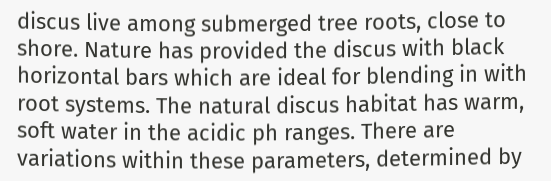discus live among submerged tree roots, close to shore. Nature has provided the discus with black horizontal bars which are ideal for blending in with root systems. The natural discus habitat has warm, soft water in the acidic ph ranges. There are variations within these parameters, determined by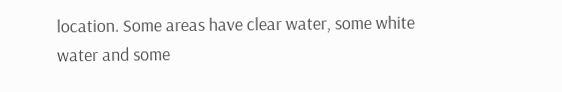location. Some areas have clear water, some white water and some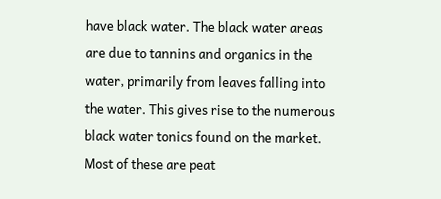have black water. The black water areas are due to tannins and organics in the water, primarily from leaves falling into the water. This gives rise to the numerous black water tonics found on the market. Most of these are peat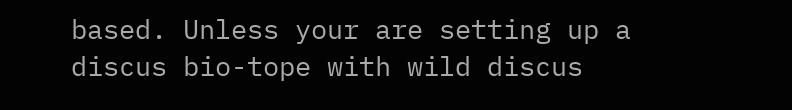based. Unless your are setting up a discus bio-tope with wild discus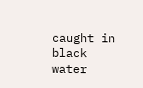caught in black water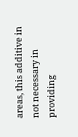areas, this additive in not necessary in providing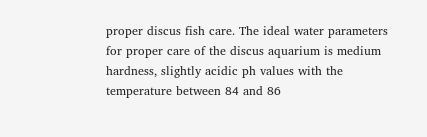proper discus fish care. The ideal water parameters for proper care of the discus aquarium is medium hardness, slightly acidic ph values with the temperature between 84 and 86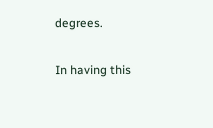degrees.

In having this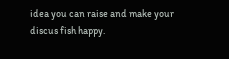idea you can raise and make your discus fish happy.